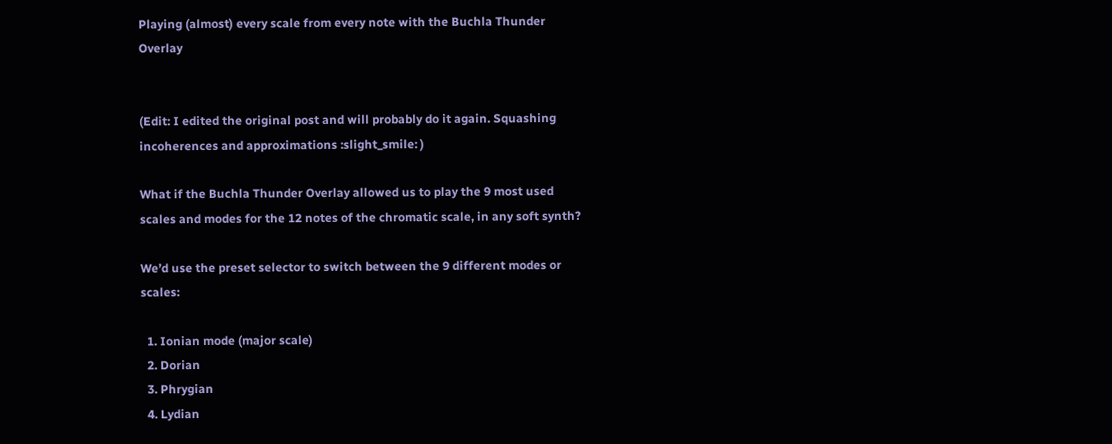Playing (almost) every scale from every note with the Buchla Thunder Overlay


(Edit: I edited the original post and will probably do it again. Squashing incoherences and approximations :slight_smile: )

What if the Buchla Thunder Overlay allowed us to play the 9 most used scales and modes for the 12 notes of the chromatic scale, in any soft synth?

We’d use the preset selector to switch between the 9 different modes or scales:

  1. Ionian mode (major scale)
  2. Dorian
  3. Phrygian
  4. Lydian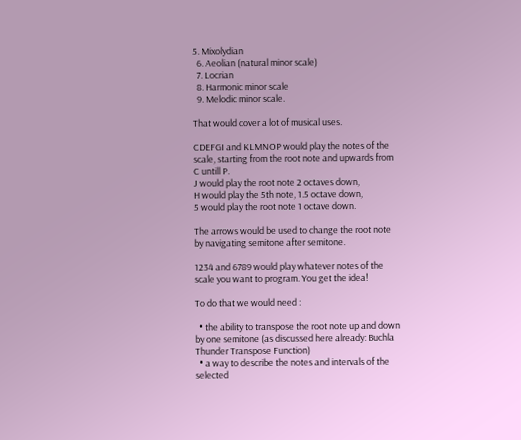5. Mixolydian
  6. Aeolian (natural minor scale)
  7. Locrian
  8. Harmonic minor scale
  9. Melodic minor scale.

That would cover a lot of musical uses.

CDEFGI and KLMNOP would play the notes of the scale, starting from the root note and upwards from C untill P.
J would play the root note 2 octaves down,
H would play the 5th note, 1.5 octave down,
5 would play the root note 1 octave down.

The arrows would be used to change the root note by navigating semitone after semitone.

1234 and 6789 would play whatever notes of the scale you want to program. You get the idea!

To do that we would need :

  • the ability to transpose the root note up and down by one semitone (as discussed here already: Buchla Thunder Transpose Function)
  • a way to describe the notes and intervals of the selected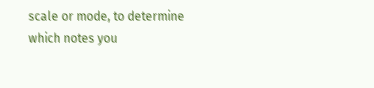scale or mode, to determine which notes you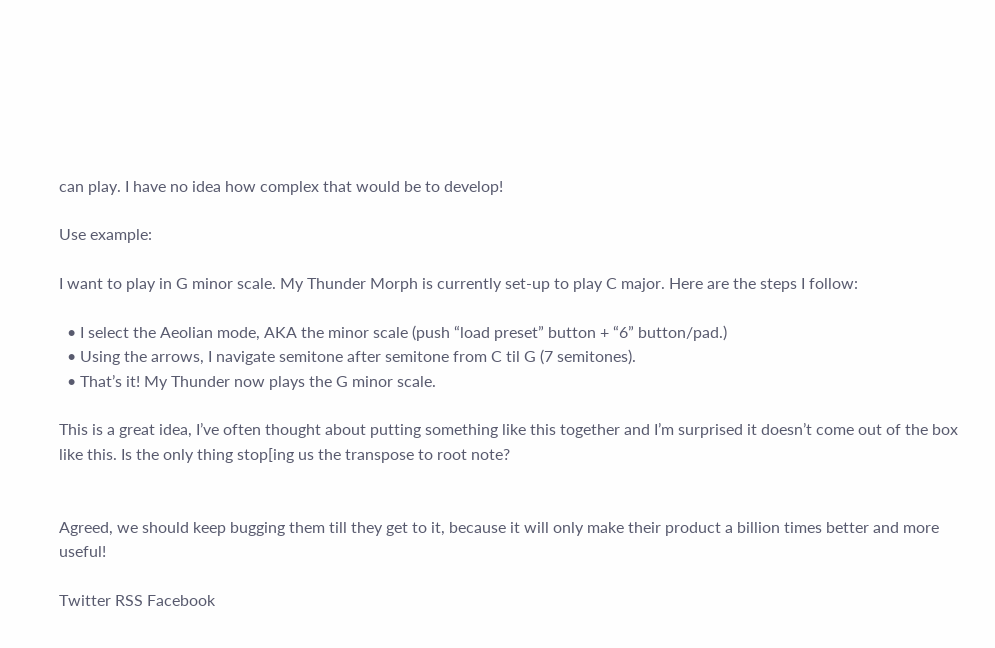can play. I have no idea how complex that would be to develop!

Use example:

I want to play in G minor scale. My Thunder Morph is currently set-up to play C major. Here are the steps I follow:

  • I select the Aeolian mode, AKA the minor scale (push “load preset” button + “6” button/pad.)
  • Using the arrows, I navigate semitone after semitone from C til G (7 semitones).
  • That’s it! My Thunder now plays the G minor scale.

This is a great idea, I’ve often thought about putting something like this together and I’m surprised it doesn’t come out of the box like this. Is the only thing stop[ing us the transpose to root note?


Agreed, we should keep bugging them till they get to it, because it will only make their product a billion times better and more useful!

Twitter RSS Facebook